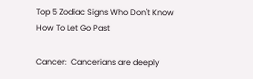Top 5 Zodiac Signs Who Don't Know How To Let Go Past

Cancer:  Cancerians are deeply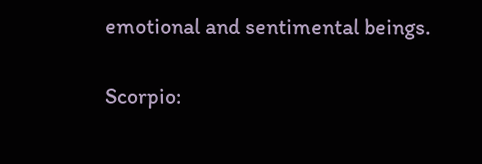emotional and sentimental beings.

Scorpio: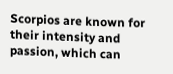Scorpios are known for their intensity and passion, which can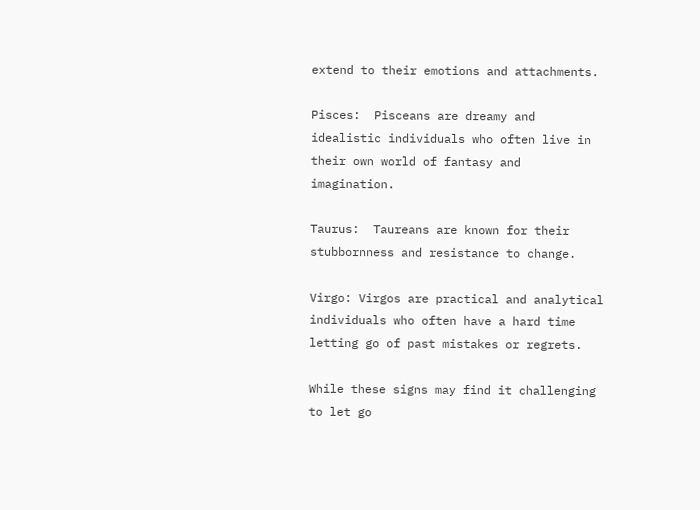extend to their emotions and attachments.

Pisces:  Pisceans are dreamy and idealistic individuals who often live in their own world of fantasy and imagination.

Taurus:  Taureans are known for their stubbornness and resistance to change.

Virgo: Virgos are practical and analytical individuals who often have a hard time letting go of past mistakes or regrets.

While these signs may find it challenging to let go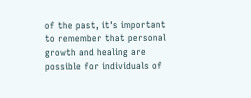of the past, it's important to remember that personal growth and healing are possible for individuals of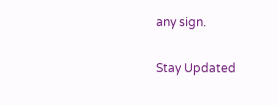any sign.

Stay Updated